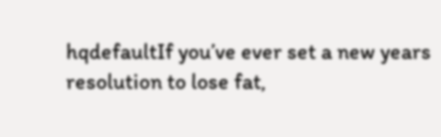hqdefaultIf you’ve ever set a new years resolution to lose fat,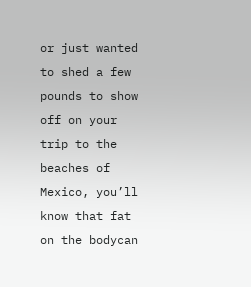or just wanted to shed a few pounds to show off on your trip to the beaches of Mexico, you’ll know that fat on the bodycan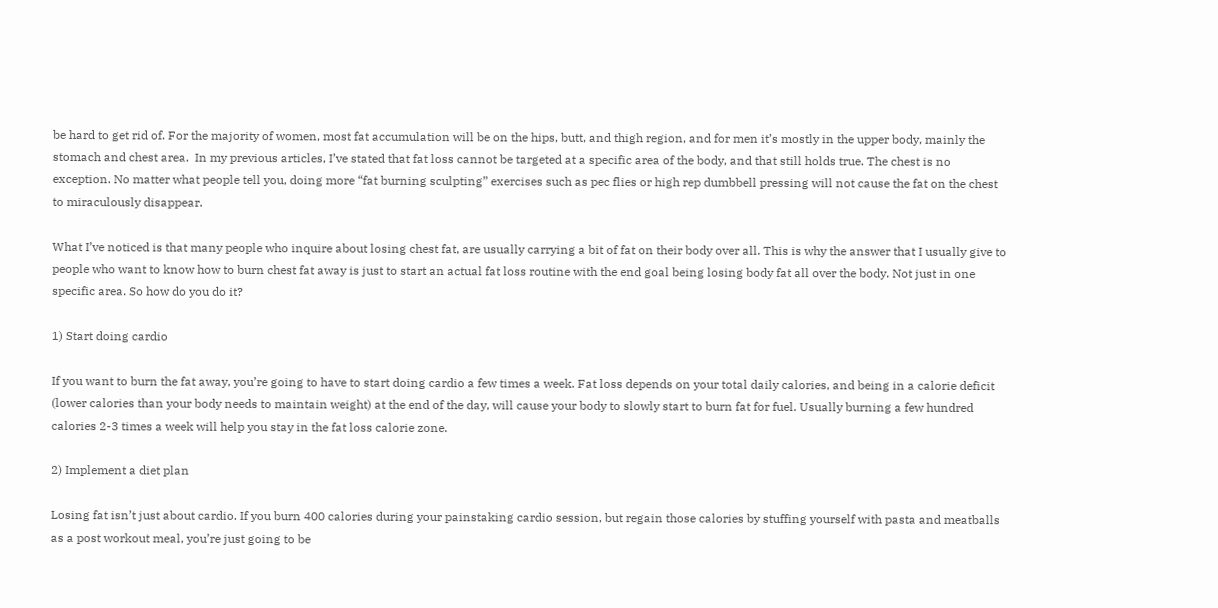be hard to get rid of. For the majority of women, most fat accumulation will be on the hips, butt, and thigh region, and for men it’s mostly in the upper body, mainly the stomach and chest area.  In my previous articles, I’ve stated that fat loss cannot be targeted at a specific area of the body, and that still holds true. The chest is no exception. No matter what people tell you, doing more “fat burning sculpting” exercises such as pec flies or high rep dumbbell pressing will not cause the fat on the chest to miraculously disappear.

What I’ve noticed is that many people who inquire about losing chest fat, are usually carrying a bit of fat on their body over all. This is why the answer that I usually give to people who want to know how to burn chest fat away is just to start an actual fat loss routine with the end goal being losing body fat all over the body. Not just in one specific area. So how do you do it?

1) Start doing cardio

If you want to burn the fat away, you’re going to have to start doing cardio a few times a week. Fat loss depends on your total daily calories, and being in a calorie deficit (lower calories than your body needs to maintain weight) at the end of the day, will cause your body to slowly start to burn fat for fuel. Usually burning a few hundred calories 2-3 times a week will help you stay in the fat loss calorie zone.

2) Implement a diet plan

Losing fat isn’t just about cardio. If you burn 400 calories during your painstaking cardio session, but regain those calories by stuffing yourself with pasta and meatballs as a post workout meal, you’re just going to be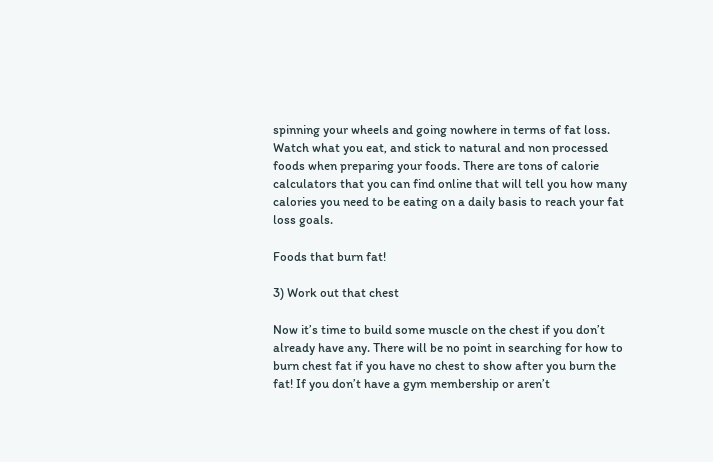spinning your wheels and going nowhere in terms of fat loss. Watch what you eat, and stick to natural and non processed foods when preparing your foods. There are tons of calorie calculators that you can find online that will tell you how many calories you need to be eating on a daily basis to reach your fat loss goals.

Foods that burn fat!

3) Work out that chest

Now it’s time to build some muscle on the chest if you don’t already have any. There will be no point in searching for how to burn chest fat if you have no chest to show after you burn the fat! If you don’t have a gym membership or aren’t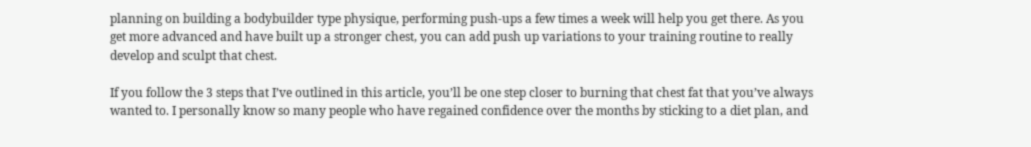planning on building a bodybuilder type physique, performing push-ups a few times a week will help you get there. As you get more advanced and have built up a stronger chest, you can add push up variations to your training routine to really develop and sculpt that chest.

If you follow the 3 steps that I’ve outlined in this article, you’ll be one step closer to burning that chest fat that you’ve always wanted to. I personally know so many people who have regained confidence over the months by sticking to a diet plan, and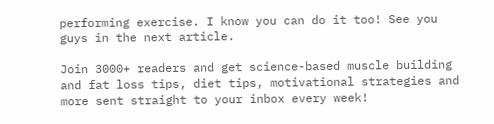performing exercise. I know you can do it too! See you guys in the next article.

Join 3000+ readers and get science-based muscle building and fat loss tips, diet tips, motivational strategies and more sent straight to your inbox every week!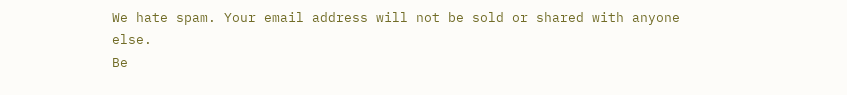We hate spam. Your email address will not be sold or shared with anyone else.
Be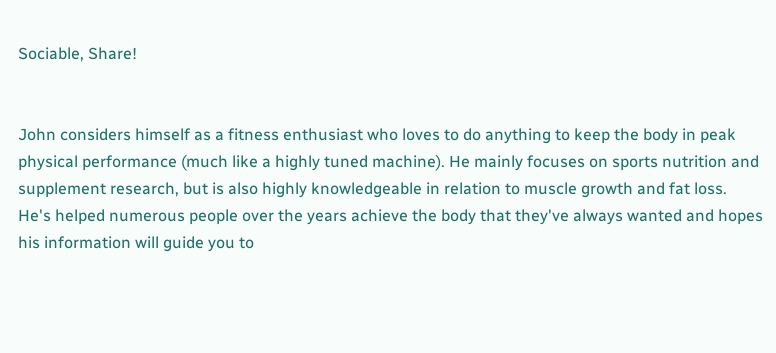Sociable, Share!


John considers himself as a fitness enthusiast who loves to do anything to keep the body in peak physical performance (much like a highly tuned machine). He mainly focuses on sports nutrition and supplement research, but is also highly knowledgeable in relation to muscle growth and fat loss. He's helped numerous people over the years achieve the body that they've always wanted and hopes his information will guide you to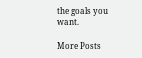the goals you want.

More Posts